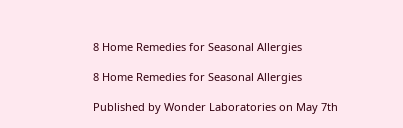8 Home Remedies for Seasonal Allergies

8 Home Remedies for Seasonal Allergies

Published by Wonder Laboratories on May 7th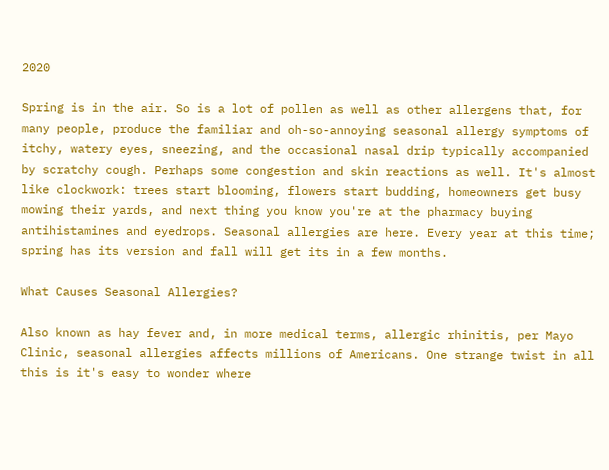2020

Spring is in the air. So is a lot of pollen as well as other allergens that, for many people, produce the familiar and oh-so-annoying seasonal allergy symptoms of itchy, watery eyes, sneezing, and the occasional nasal drip typically accompanied by scratchy cough. Perhaps some congestion and skin reactions as well. It's almost like clockwork: trees start blooming, flowers start budding, homeowners get busy mowing their yards, and next thing you know you're at the pharmacy buying antihistamines and eyedrops. Seasonal allergies are here. Every year at this time; spring has its version and fall will get its in a few months.

What Causes Seasonal Allergies?

Also known as hay fever and, in more medical terms, allergic rhinitis, per Mayo Clinic, seasonal allergies affects millions of Americans. One strange twist in all this is it's easy to wonder where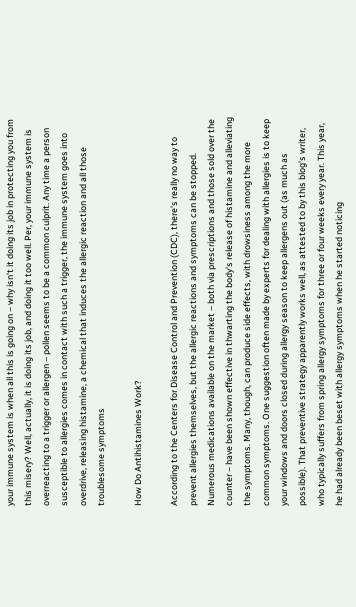your immune system is when all this is going on – why isn't it doing its job in protecting you from this misery? Well, actually, it is doing its job, and doing it too well. Per, your immune system is overreacting to a trigger or allergen – pollen seems to be a common culprit. Any time a person susceptible to allergies comes in contact with such a trigger, the immune system goes into overdrive, releasing histamine, a chemical that induces the allergic reaction and all those troublesome symptoms

How Do Antihistamines Work?

According to the Centers for Disease Control and Prevention (CDC), there's really no way to prevent allergies themselves, but the allergic reactions and symptoms can be stopped. Numerous medications available on the market – both via prescriptions and those sold over the counter – have been shown effective in thwarting the body's release of histamine and alleviating the symptoms. Many, though, can produce side effects, with drowsiness among the more common symptoms. One suggestion often made by experts for dealing with allergies is to keep your windows and doors closed during allergy season to keep allergens out (as much as possible). That preventive strategy apparently works well, as attested to by this blog's writer, who typically suffers from spring allergy symptoms for three or four weeks every year. This year, he had already been beset with allergy symptoms when he started noticing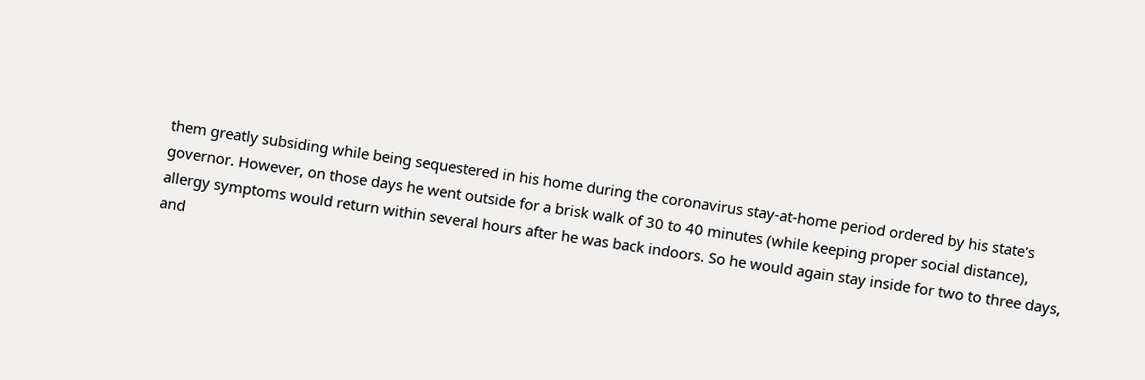them greatly subsiding while being sequestered in his home during the coronavirus stay-at-home period ordered by his state's governor. However, on those days he went outside for a brisk walk of 30 to 40 minutes (while keeping proper social distance), allergy symptoms would return within several hours after he was back indoors. So he would again stay inside for two to three days, and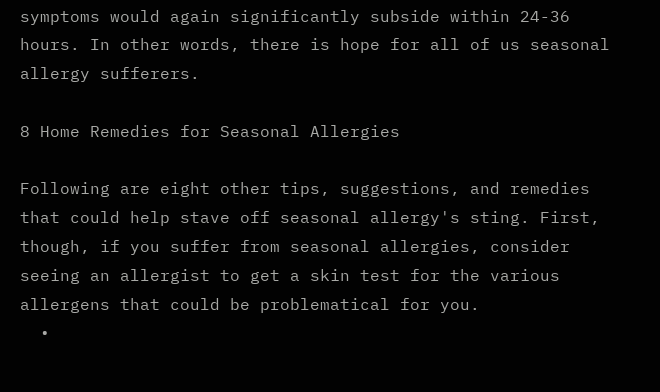symptoms would again significantly subside within 24-36 hours. In other words, there is hope for all of us seasonal allergy sufferers.

8 Home Remedies for Seasonal Allergies

Following are eight other tips, suggestions, and remedies that could help stave off seasonal allergy's sting. First, though, if you suffer from seasonal allergies, consider seeing an allergist to get a skin test for the various allergens that could be problematical for you.
  •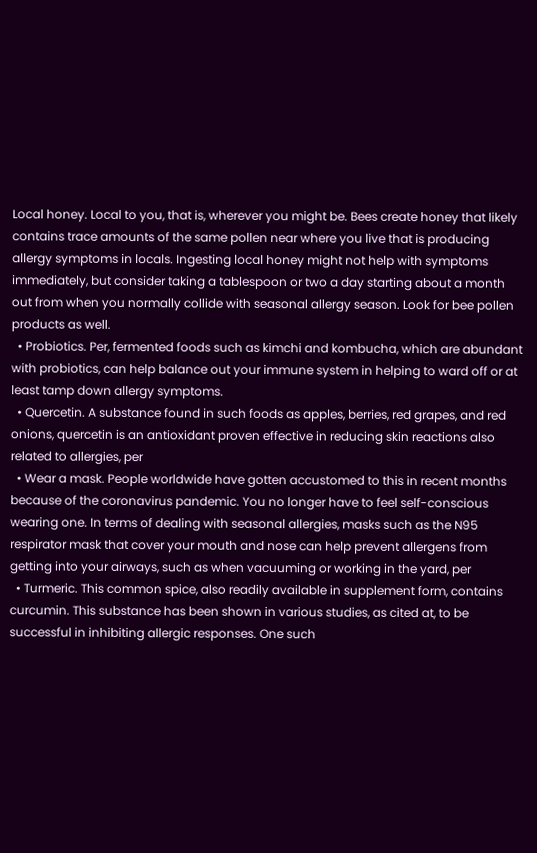Local honey. Local to you, that is, wherever you might be. Bees create honey that likely contains trace amounts of the same pollen near where you live that is producing allergy symptoms in locals. Ingesting local honey might not help with symptoms immediately, but consider taking a tablespoon or two a day starting about a month out from when you normally collide with seasonal allergy season. Look for bee pollen products as well.
  • Probiotics. Per, fermented foods such as kimchi and kombucha, which are abundant with probiotics, can help balance out your immune system in helping to ward off or at least tamp down allergy symptoms.
  • Quercetin. A substance found in such foods as apples, berries, red grapes, and red onions, quercetin is an antioxidant proven effective in reducing skin reactions also related to allergies, per
  • Wear a mask. People worldwide have gotten accustomed to this in recent months because of the coronavirus pandemic. You no longer have to feel self-conscious wearing one. In terms of dealing with seasonal allergies, masks such as the N95 respirator mask that cover your mouth and nose can help prevent allergens from getting into your airways, such as when vacuuming or working in the yard, per
  • Turmeric. This common spice, also readily available in supplement form, contains curcumin. This substance has been shown in various studies, as cited at, to be successful in inhibiting allergic responses. One such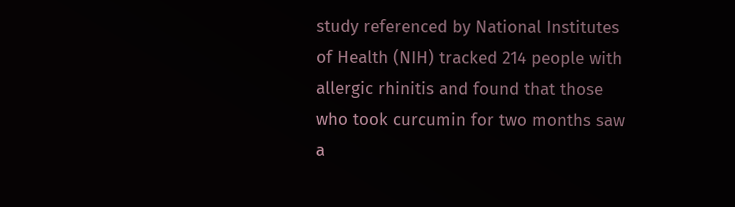study referenced by National Institutes of Health (NIH) tracked 214 people with allergic rhinitis and found that those who took curcumin for two months saw a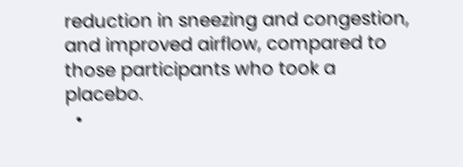reduction in sneezing and congestion, and improved airflow, compared to those participants who took a placebo.
  •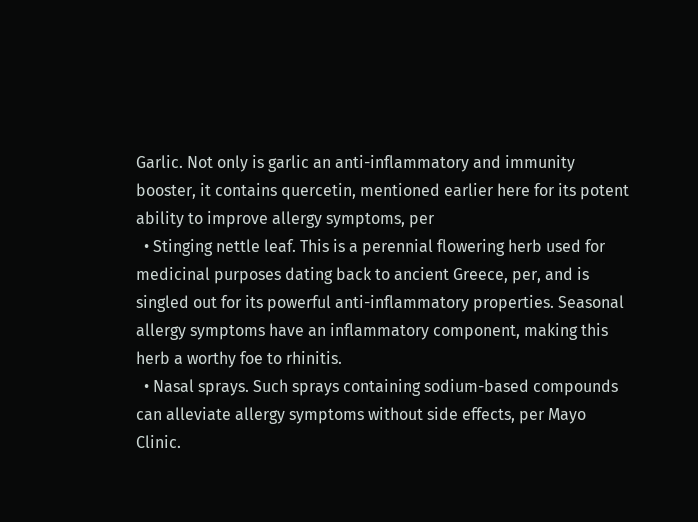Garlic. Not only is garlic an anti-inflammatory and immunity booster, it contains quercetin, mentioned earlier here for its potent ability to improve allergy symptoms, per
  • Stinging nettle leaf. This is a perennial flowering herb used for medicinal purposes dating back to ancient Greece, per, and is singled out for its powerful anti-inflammatory properties. Seasonal allergy symptoms have an inflammatory component, making this herb a worthy foe to rhinitis.
  • Nasal sprays. Such sprays containing sodium-based compounds can alleviate allergy symptoms without side effects, per Mayo Clinic.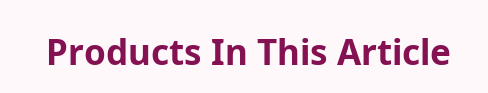Products In This Article